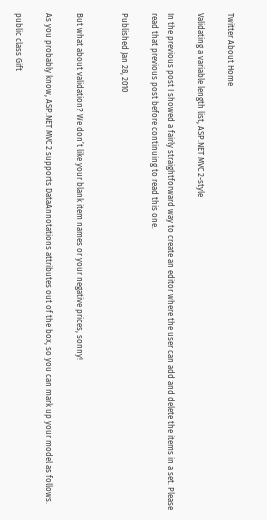Twitter About Home

Validating a variable length list, ASP.NET MVC 2-style

In the previous post I showed a fairly straightforward way to create an editor where the user can add and delete the items in a set. Please read that previous post before continuing to read this one.

Published Jan 28, 2010


But what about validation? We don’t like your blank item names or your negative prices, sonny!

As you probably know, ASP.NET MVC 2 supports DataAnnotations attributes out of the box, so you can mark up your model as follows.

public class Gift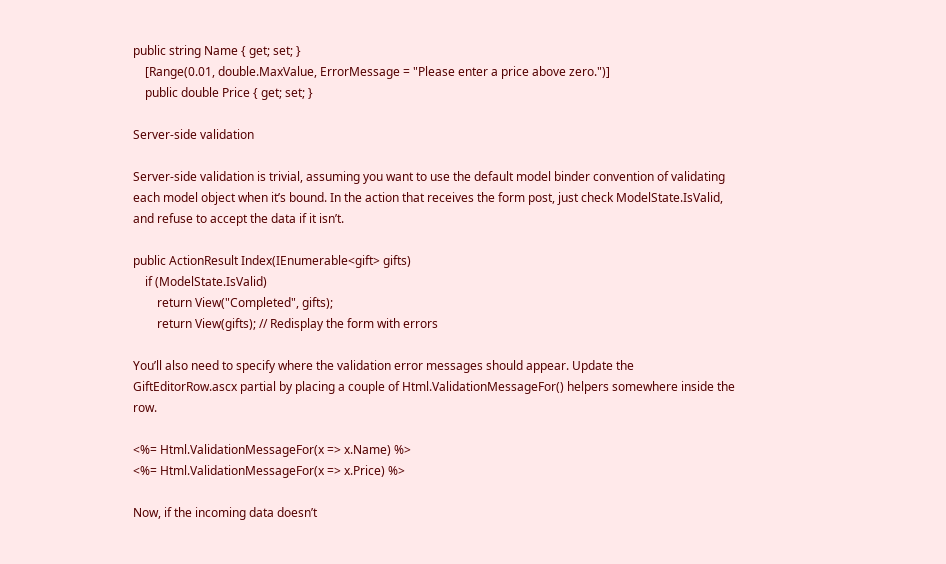public string Name { get; set; }
    [Range(0.01, double.MaxValue, ErrorMessage = "Please enter a price above zero.")]
    public double Price { get; set; }

Server-side validation

Server-side validation is trivial, assuming you want to use the default model binder convention of validating each model object when it’s bound. In the action that receives the form post, just check ModelState.IsValid, and refuse to accept the data if it isn’t.

public ActionResult Index(IEnumerable<gift> gifts)
    if (ModelState.IsValid)
        return View("Completed", gifts);
        return View(gifts); // Redisplay the form with errors

You’ll also need to specify where the validation error messages should appear. Update the GiftEditorRow.ascx partial by placing a couple of Html.ValidationMessageFor() helpers somewhere inside the row.

<%= Html.ValidationMessageFor(x => x.Name) %>
<%= Html.ValidationMessageFor(x => x.Price) %>

Now, if the incoming data doesn’t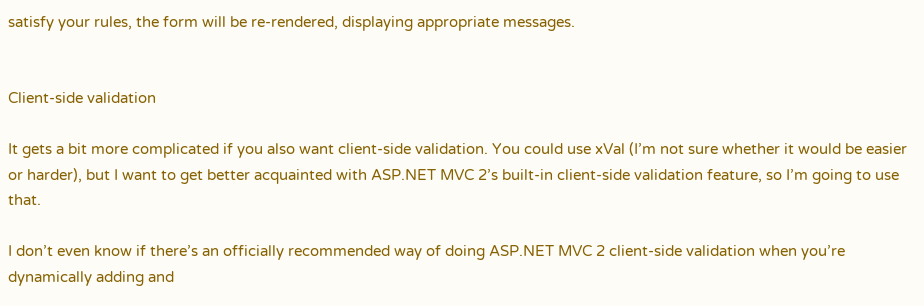satisfy your rules, the form will be re-rendered, displaying appropriate messages.


Client-side validation

It gets a bit more complicated if you also want client-side validation. You could use xVal (I’m not sure whether it would be easier or harder), but I want to get better acquainted with ASP.NET MVC 2’s built-in client-side validation feature, so I’m going to use that.

I don’t even know if there’s an officially recommended way of doing ASP.NET MVC 2 client-side validation when you’re dynamically adding and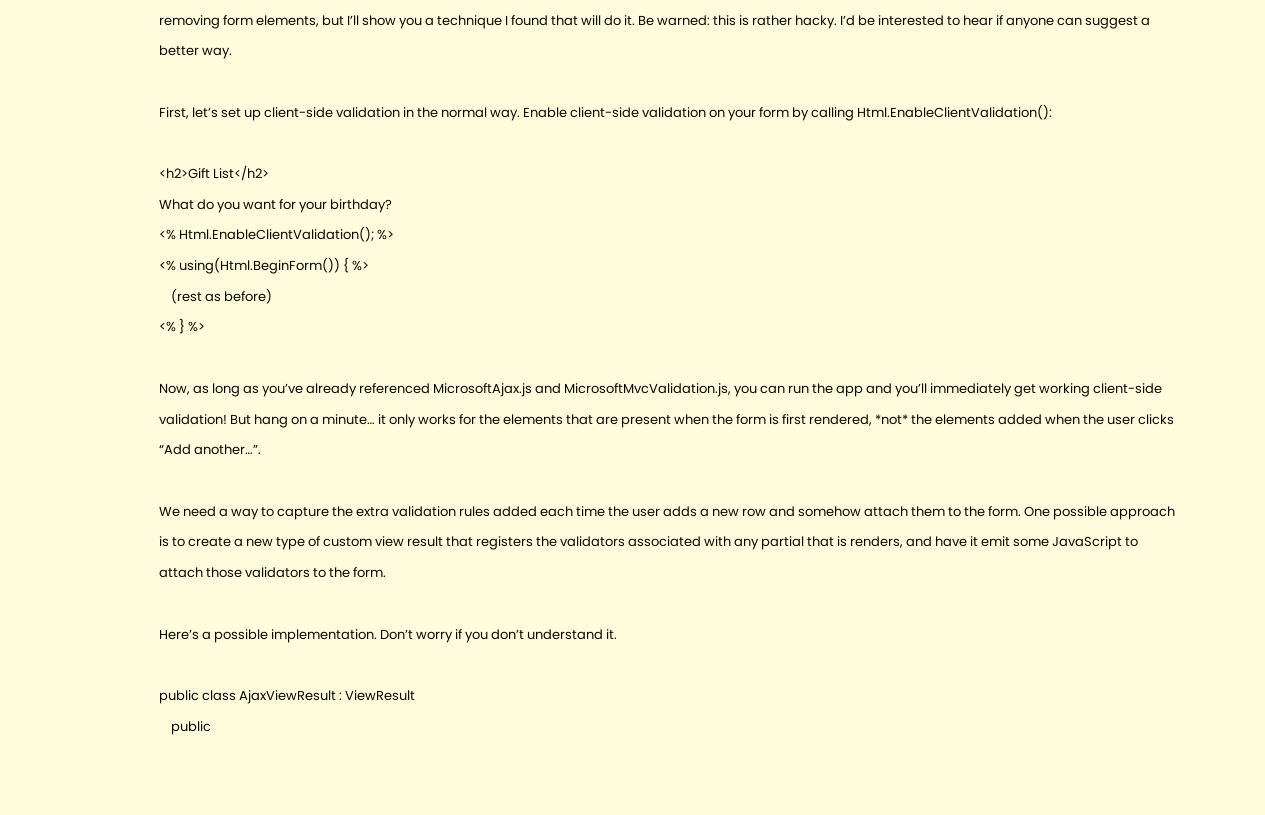removing form elements, but I’ll show you a technique I found that will do it. Be warned: this is rather hacky. I’d be interested to hear if anyone can suggest a better way.

First, let’s set up client-side validation in the normal way. Enable client-side validation on your form by calling Html.EnableClientValidation():

<h2>Gift List</h2>
What do you want for your birthday?
<% Html.EnableClientValidation(); %>
<% using(Html.BeginForm()) { %>
    (rest as before)
<% } %>

Now, as long as you’ve already referenced MicrosoftAjax.js and MicrosoftMvcValidation.js, you can run the app and you’ll immediately get working client-side validation! But hang on a minute… it only works for the elements that are present when the form is first rendered, *not* the elements added when the user clicks “Add another…”.

We need a way to capture the extra validation rules added each time the user adds a new row and somehow attach them to the form. One possible approach is to create a new type of custom view result that registers the validators associated with any partial that is renders, and have it emit some JavaScript to attach those validators to the form.

Here’s a possible implementation. Don’t worry if you don’t understand it.

public class AjaxViewResult : ViewResult
    public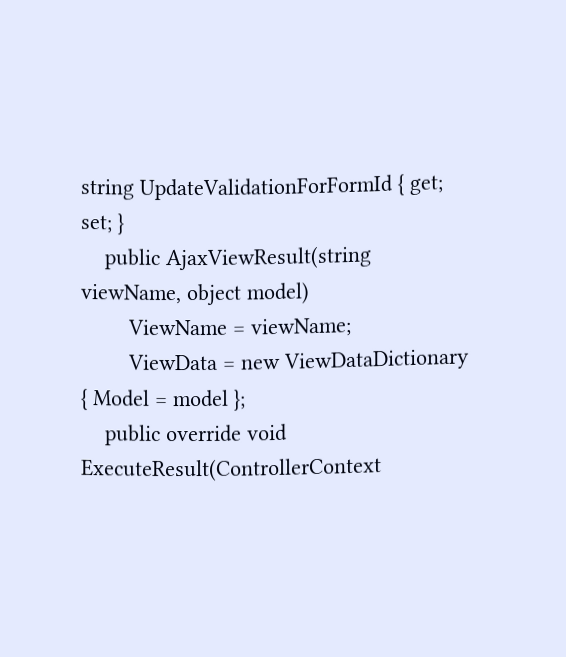string UpdateValidationForFormId { get; set; }
    public AjaxViewResult(string viewName, object model)
        ViewName = viewName;
        ViewData = new ViewDataDictionary { Model = model };
    public override void ExecuteResult(ControllerContext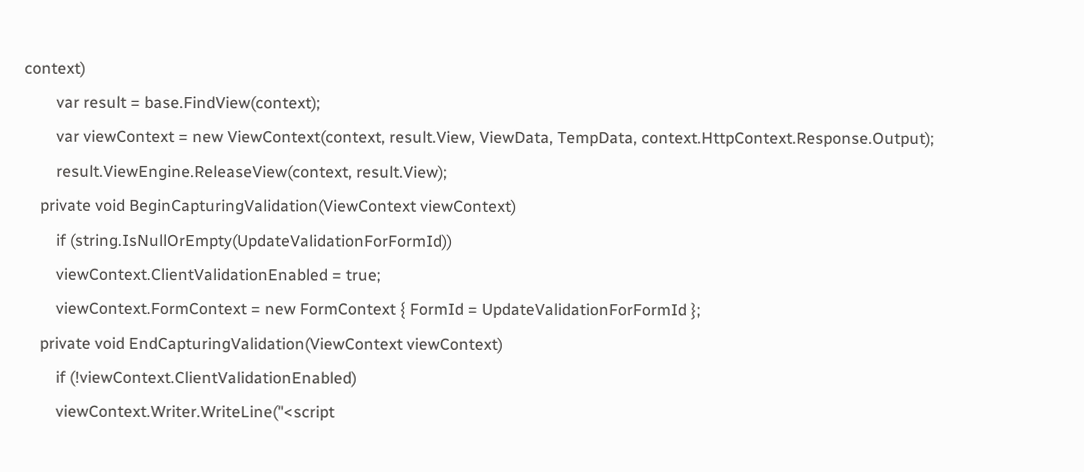context)
        var result = base.FindView(context);
        var viewContext = new ViewContext(context, result.View, ViewData, TempData, context.HttpContext.Response.Output);
        result.ViewEngine.ReleaseView(context, result.View);
    private void BeginCapturingValidation(ViewContext viewContext)
        if (string.IsNullOrEmpty(UpdateValidationForFormId))
        viewContext.ClientValidationEnabled = true;
        viewContext.FormContext = new FormContext { FormId = UpdateValidationForFormId };
    private void EndCapturingValidation(ViewContext viewContext)
        if (!viewContext.ClientValidationEnabled)
        viewContext.Writer.WriteLine("<script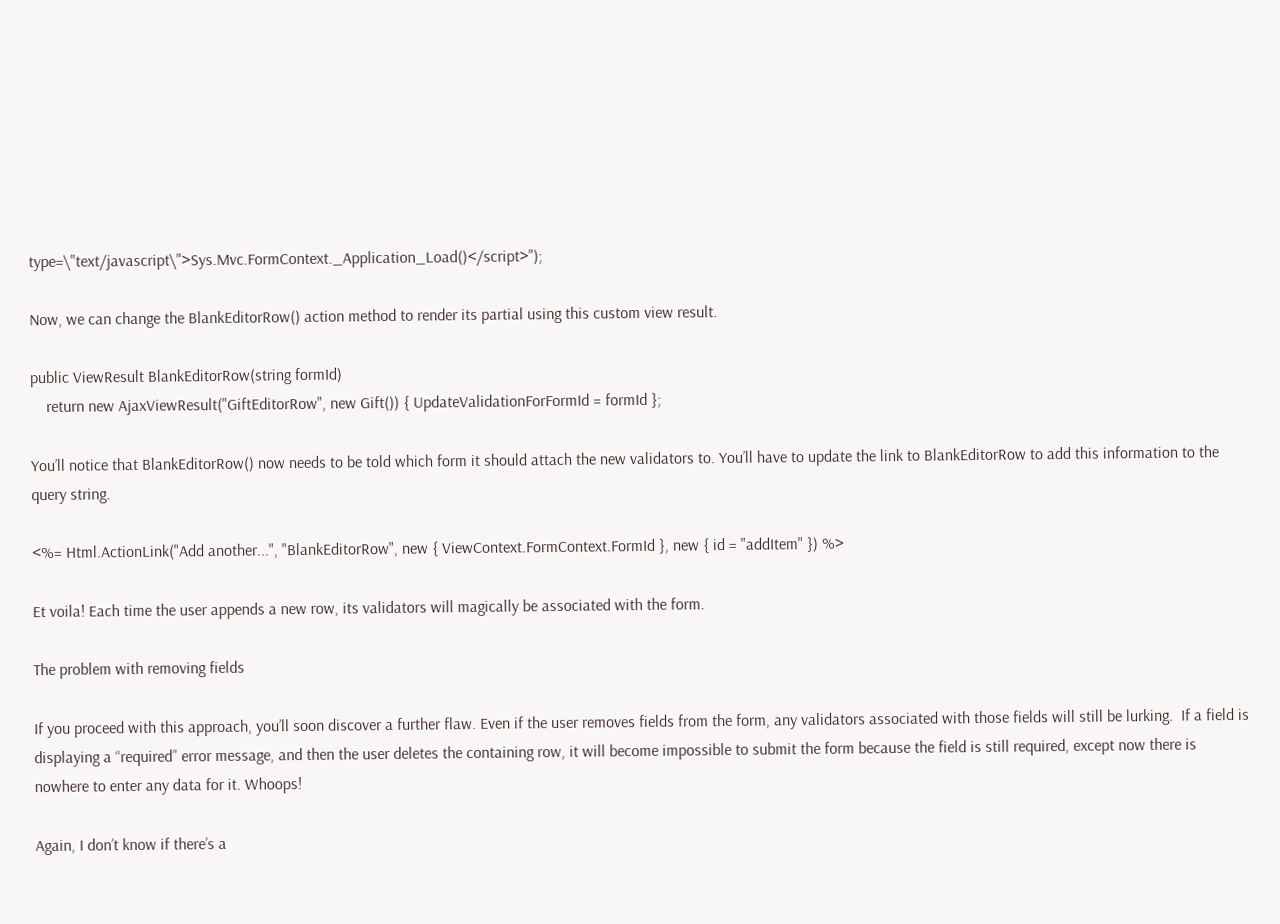type=\"text/javascript\">Sys.Mvc.FormContext._Application_Load()</script>");

Now, we can change the BlankEditorRow() action method to render its partial using this custom view result.

public ViewResult BlankEditorRow(string formId)
    return new AjaxViewResult("GiftEditorRow", new Gift()) { UpdateValidationForFormId = formId };

You’ll notice that BlankEditorRow() now needs to be told which form it should attach the new validators to. You’ll have to update the link to BlankEditorRow to add this information to the query string.

<%= Html.ActionLink("Add another...", "BlankEditorRow", new { ViewContext.FormContext.FormId }, new { id = "addItem" }) %>

Et voila! Each time the user appends a new row, its validators will magically be associated with the form.

The problem with removing fields

If you proceed with this approach, you’ll soon discover a further flaw. Even if the user removes fields from the form, any validators associated with those fields will still be lurking.  If a field is displaying a “required” error message, and then the user deletes the containing row, it will become impossible to submit the form because the field is still required, except now there is nowhere to enter any data for it. Whoops!

Again, I don’t know if there’s a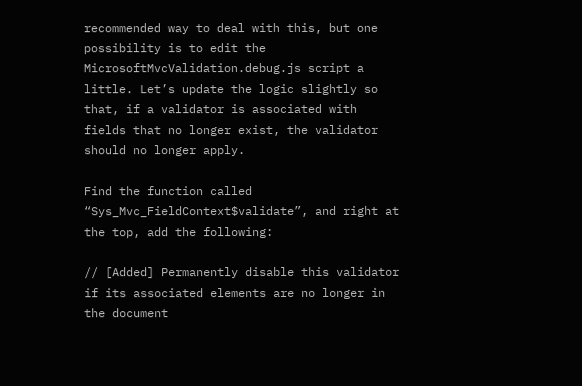recommended way to deal with this, but one possibility is to edit the MicrosoftMvcValidation.debug.js script a little. Let’s update the logic slightly so that, if a validator is associated with fields that no longer exist, the validator should no longer apply.

Find the function called “Sys_Mvc_FieldContext$validate”, and right at the top, add the following:

// [Added] Permanently disable this validator if its associated elements are no longer in the document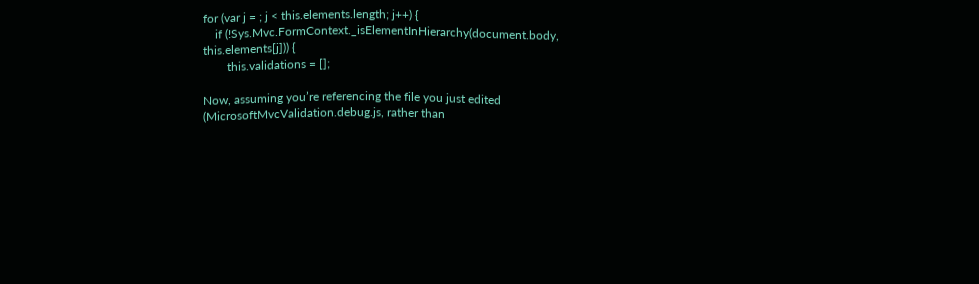for (var j = ; j < this.elements.length; j++) {
    if (!Sys.Mvc.FormContext._isElementInHierarchy(document.body, this.elements[j])) {
        this.validations = [];

Now, assuming you’re referencing the file you just edited (MicrosoftMvcValidation.debug.js, rather than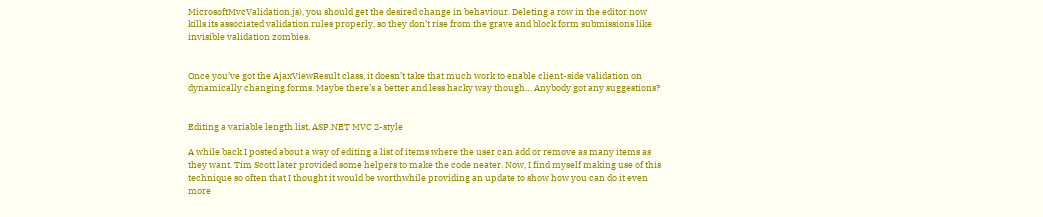MicrosoftMvcValidation.js), you should get the desired change in behaviour. Deleting a row in the editor now kills its associated validation rules properly, so they don’t rise from the grave and block form submissions like invisible validation zombies.


Once you’ve got the AjaxViewResult class, it doesn’t take that much work to enable client-side validation on dynamically changing forms. Maybe there’s a better and less hacky way though… Anybody got any suggestions?


Editing a variable length list, ASP.NET MVC 2-style

A while back I posted about a way of editing a list of items where the user can add or remove as many items as they want. Tim Scott later provided some helpers to make the code neater. Now, I find myself making use of this technique so often that I thought it would be worthwhile providing an update to show how you can do it even more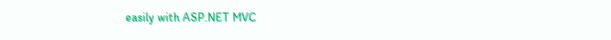easily with ASP.NET MVC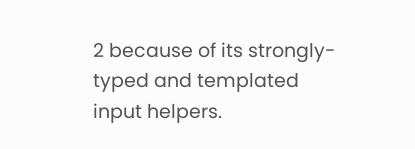2 because of its strongly-typed and templated input helpers.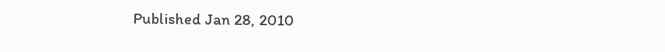Published Jan 28, 2010